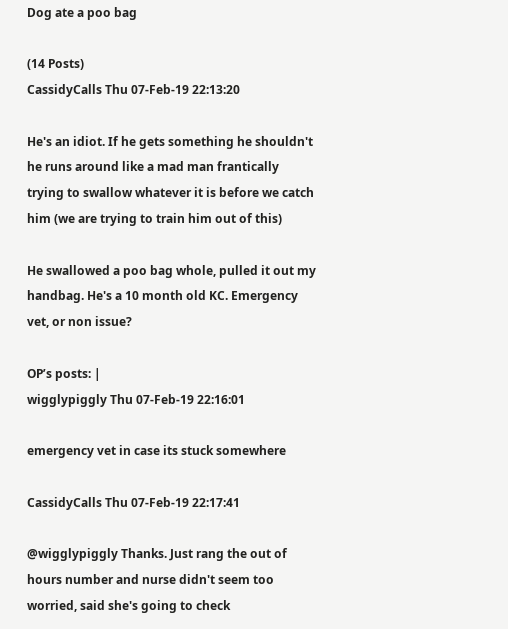Dog ate a poo bag

(14 Posts)
CassidyCalls Thu 07-Feb-19 22:13:20

He's an idiot. If he gets something he shouldn't he runs around like a mad man frantically trying to swallow whatever it is before we catch him (we are trying to train him out of this)

He swallowed a poo bag whole, pulled it out my handbag. He's a 10 month old KC. Emergency vet, or non issue?

OP’s posts: |
wigglypiggly Thu 07-Feb-19 22:16:01

emergency vet in case its stuck somewhere

CassidyCalls Thu 07-Feb-19 22:17:41

@wigglypiggly Thanks. Just rang the out of hours number and nurse didn't seem too worried, said she's going to check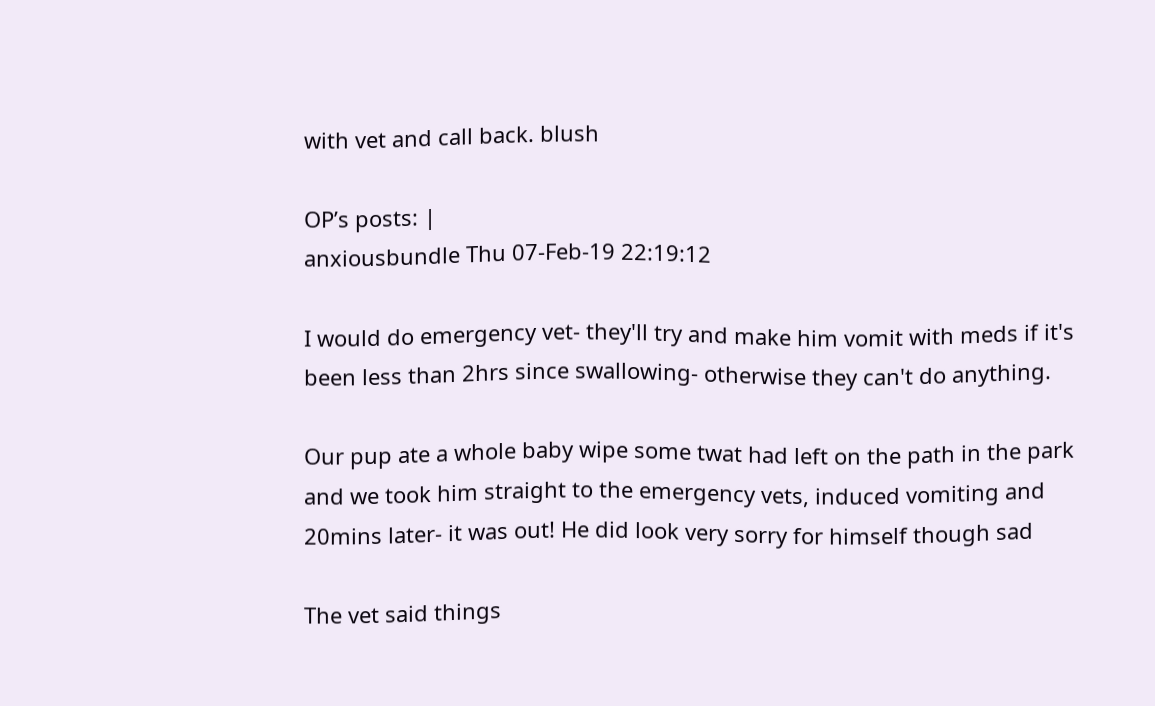with vet and call back. blush

OP’s posts: |
anxiousbundle Thu 07-Feb-19 22:19:12

I would do emergency vet- they'll try and make him vomit with meds if it's been less than 2hrs since swallowing- otherwise they can't do anything.

Our pup ate a whole baby wipe some twat had left on the path in the park and we took him straight to the emergency vets, induced vomiting and 20mins later- it was out! He did look very sorry for himself though sad

The vet said things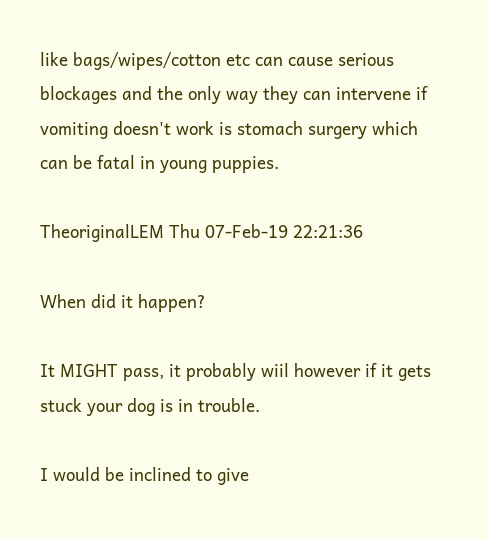like bags/wipes/cotton etc can cause serious blockages and the only way they can intervene if vomiting doesn't work is stomach surgery which can be fatal in young puppies.

TheoriginalLEM Thu 07-Feb-19 22:21:36

When did it happen?

It MIGHT pass, it probably wiil however if it gets stuck your dog is in trouble.

I would be inclined to give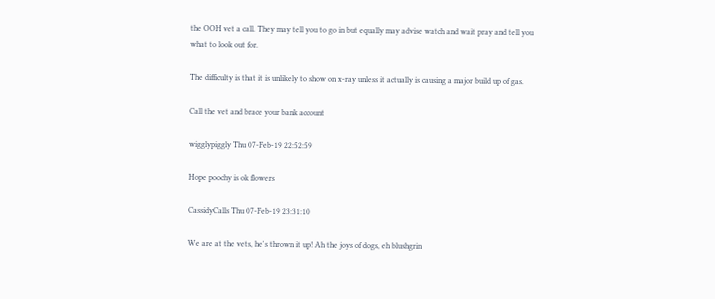the OOH vet a call. They may tell you to go in but equally may advise watch and wait pray and tell you what to look out for.

The difficulty is that it is unlikely to show on x-ray unless it actually is causing a major build up of gas.

Call the vet and brace your bank account

wigglypiggly Thu 07-Feb-19 22:52:59

Hope poochy is ok flowers

CassidyCalls Thu 07-Feb-19 23:31:10

We are at the vets, he's thrown it up! Ah the joys of dogs, eh blushgrin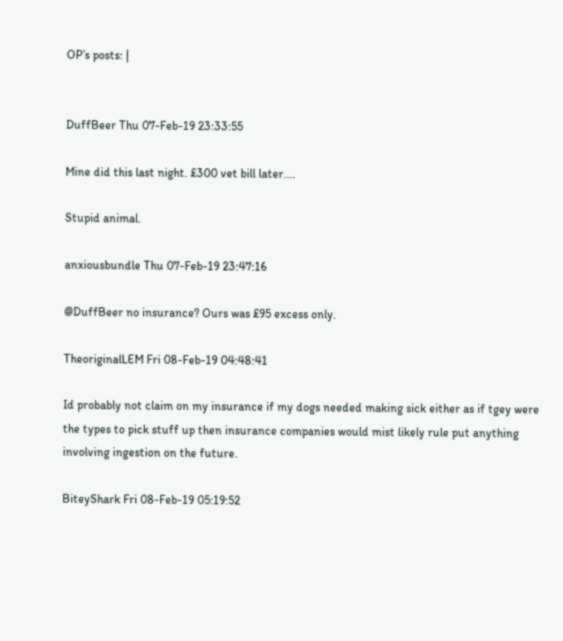OP’s posts: |


DuffBeer Thu 07-Feb-19 23:33:55

Mine did this last night. £300 vet bill later....

Stupid animal.

anxiousbundle Thu 07-Feb-19 23:47:16

@DuffBeer no insurance? Ours was £95 excess only.

TheoriginalLEM Fri 08-Feb-19 04:48:41

Id probably not claim on my insurance if my dogs needed making sick either as if tgey were the types to pick stuff up then insurance companies would mist likely rule put anything involving ingestion on the future.

BiteyShark Fri 08-Feb-19 05:19:52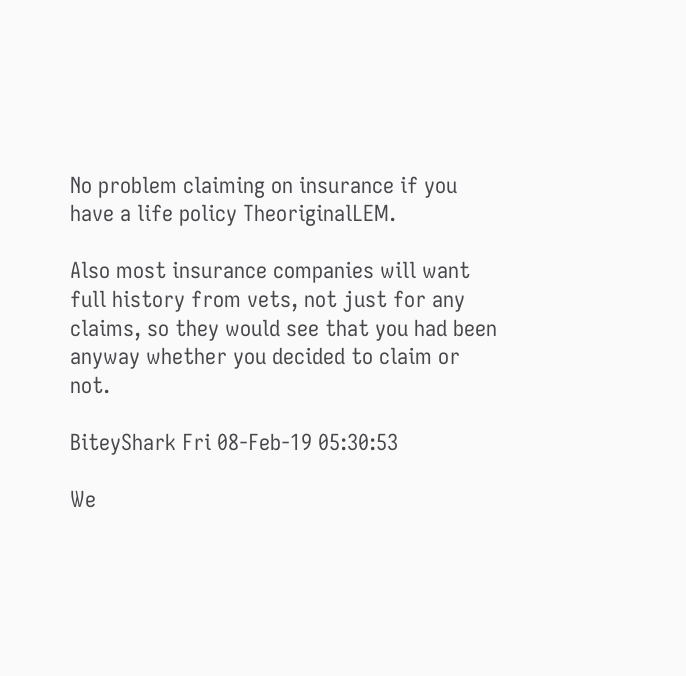No problem claiming on insurance if you have a life policy TheoriginalLEM.

Also most insurance companies will want full history from vets, not just for any claims, so they would see that you had been anyway whether you decided to claim or not.

BiteyShark Fri 08-Feb-19 05:30:53

We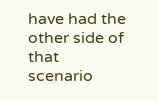have had the other side of that scenario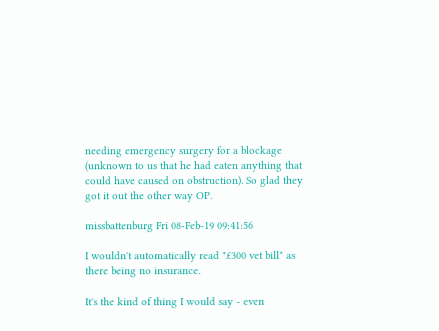needing emergency surgery for a blockage (unknown to us that he had eaten anything that could have caused on obstruction). So glad they got it out the other way OP.

missbattenburg Fri 08-Feb-19 09:41:56

I wouldn't automatically read "£300 vet bill" as there being no insurance.

It's the kind of thing I would say - even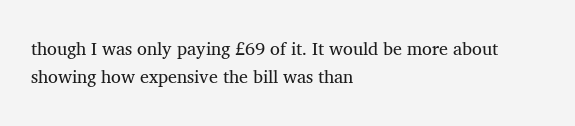though I was only paying £69 of it. It would be more about showing how expensive the bill was than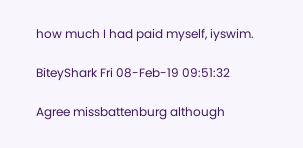how much I had paid myself, iyswim.

BiteyShark Fri 08-Feb-19 09:51:32

Agree missbattenburg although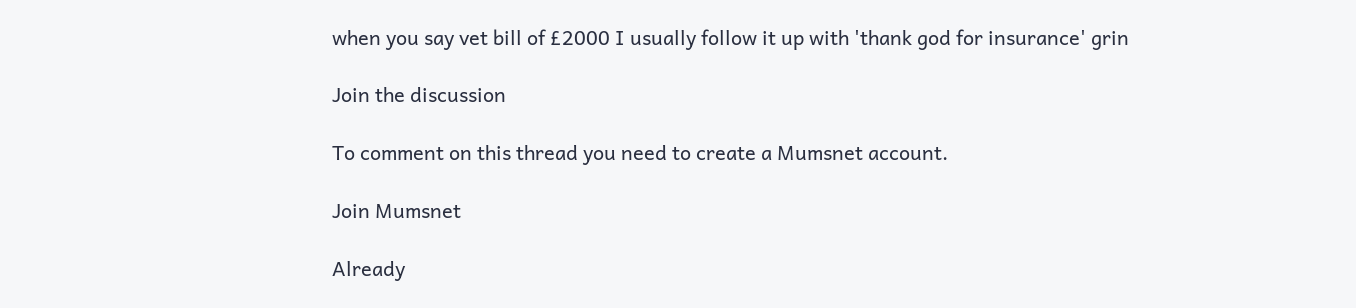when you say vet bill of £2000 I usually follow it up with 'thank god for insurance' grin

Join the discussion

To comment on this thread you need to create a Mumsnet account.

Join Mumsnet

Already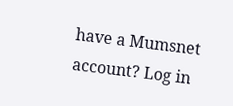have a Mumsnet account? Log in